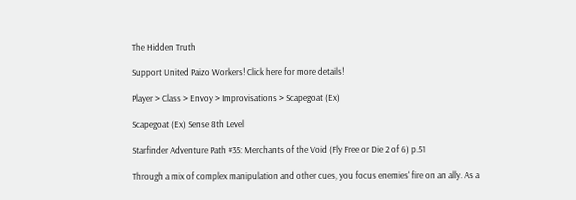The Hidden Truth

Support United Paizo Workers! Click here for more details!

Player > Class > Envoy > Improvisations > Scapegoat (Ex)

Scapegoat (Ex) Sense 8th Level

Starfinder Adventure Path #35: Merchants of the Void (Fly Free or Die 2 of 6) p.51

Through a mix of complex manipulation and other cues, you focus enemies' fire on an ally. As a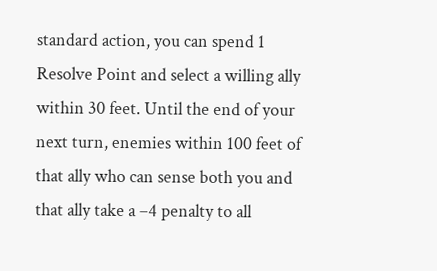standard action, you can spend 1 Resolve Point and select a willing ally within 30 feet. Until the end of your next turn, enemies within 100 feet of that ally who can sense both you and that ally take a –4 penalty to all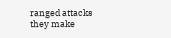ranged attacks they make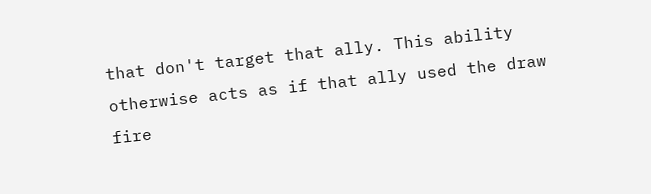that don't target that ally. This ability otherwise acts as if that ally used the draw fire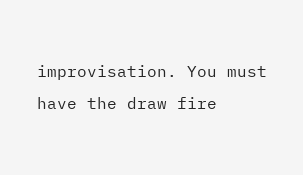improvisation. You must have the draw fire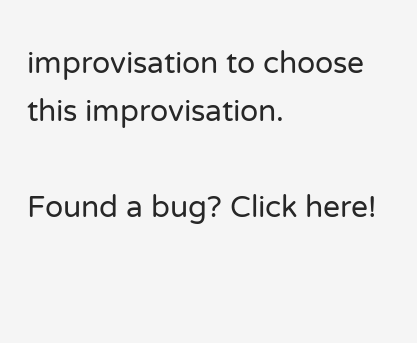improvisation to choose this improvisation.

Found a bug? Click here!